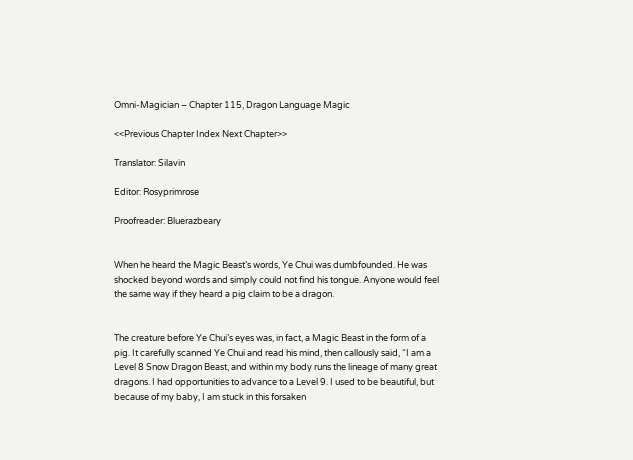Omni-Magician – Chapter 115, Dragon Language Magic

<<Previous Chapter Index Next Chapter>>

Translator: Silavin

Editor: Rosyprimrose

Proofreader: Bluerazbeary


When he heard the Magic Beast’s words, Ye Chui was dumbfounded. He was shocked beyond words and simply could not find his tongue. Anyone would feel the same way if they heard a pig claim to be a dragon.


The creature before Ye Chui’s eyes was, in fact, a Magic Beast in the form of a pig. It carefully scanned Ye Chui and read his mind, then callously said, “I am a Level 8 Snow Dragon Beast, and within my body runs the lineage of many great dragons. I had opportunities to advance to a Level 9. I used to be beautiful, but because of my baby, I am stuck in this forsaken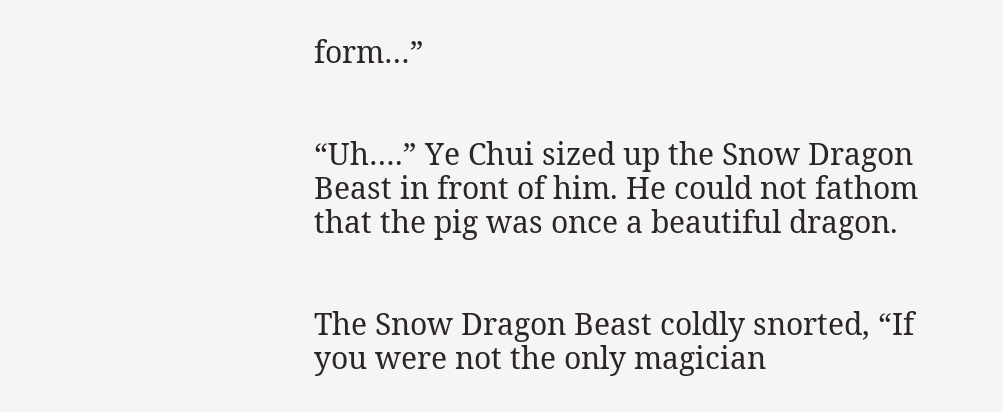form…”


“Uh….” Ye Chui sized up the Snow Dragon Beast in front of him. He could not fathom that the pig was once a beautiful dragon.


The Snow Dragon Beast coldly snorted, “If you were not the only magician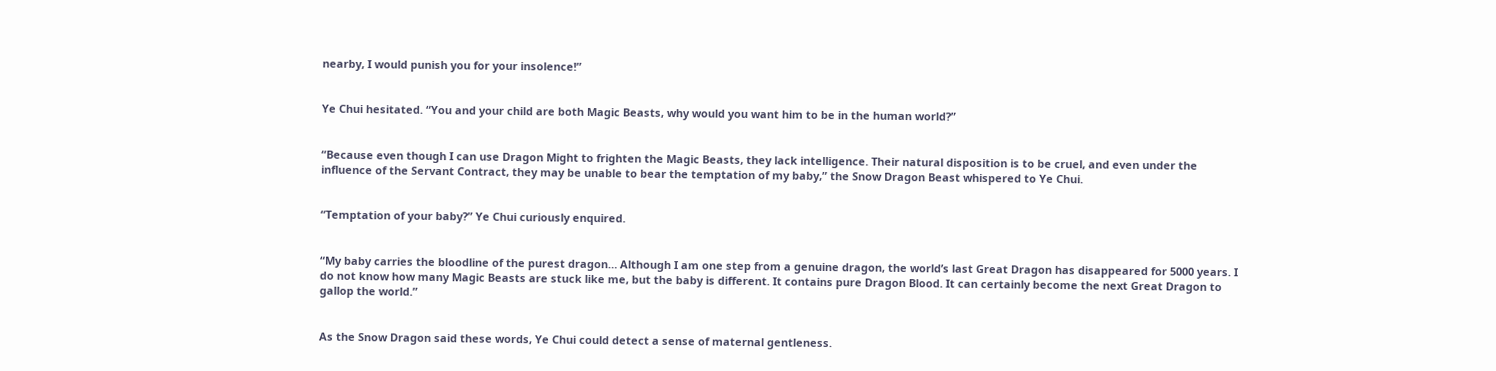nearby, I would punish you for your insolence!”


Ye Chui hesitated. “You and your child are both Magic Beasts, why would you want him to be in the human world?”


“Because even though I can use Dragon Might to frighten the Magic Beasts, they lack intelligence. Their natural disposition is to be cruel, and even under the influence of the Servant Contract, they may be unable to bear the temptation of my baby,” the Snow Dragon Beast whispered to Ye Chui.


“Temptation of your baby?” Ye Chui curiously enquired.


“My baby carries the bloodline of the purest dragon… Although I am one step from a genuine dragon, the world’s last Great Dragon has disappeared for 5000 years. I do not know how many Magic Beasts are stuck like me, but the baby is different. It contains pure Dragon Blood. It can certainly become the next Great Dragon to gallop the world.”


As the Snow Dragon said these words, Ye Chui could detect a sense of maternal gentleness.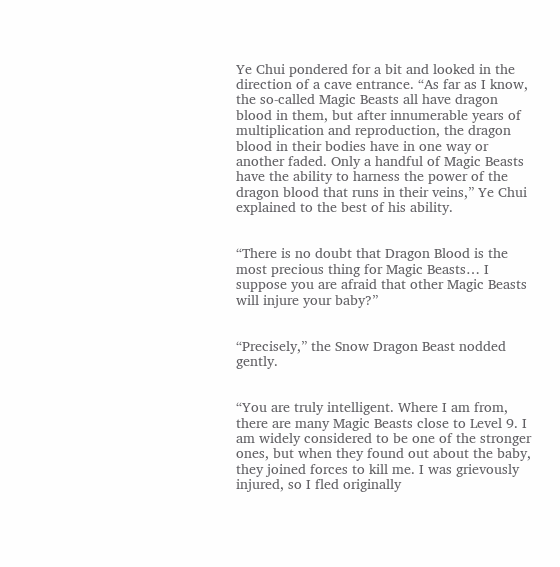Ye Chui pondered for a bit and looked in the direction of a cave entrance. “As far as I know, the so-called Magic Beasts all have dragon blood in them, but after innumerable years of multiplication and reproduction, the dragon blood in their bodies have in one way or another faded. Only a handful of Magic Beasts have the ability to harness the power of the dragon blood that runs in their veins,” Ye Chui explained to the best of his ability.


“There is no doubt that Dragon Blood is the most precious thing for Magic Beasts… I suppose you are afraid that other Magic Beasts will injure your baby?”


“Precisely,” the Snow Dragon Beast nodded gently.


“You are truly intelligent. Where I am from, there are many Magic Beasts close to Level 9. I am widely considered to be one of the stronger ones, but when they found out about the baby, they joined forces to kill me. I was grievously injured, so I fled originally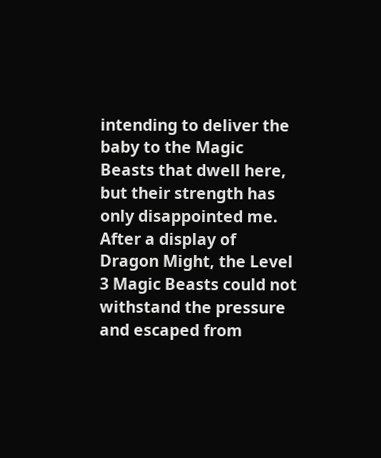intending to deliver the baby to the Magic Beasts that dwell here, but their strength has only disappointed me. After a display of Dragon Might, the Level 3 Magic Beasts could not withstand the pressure and escaped from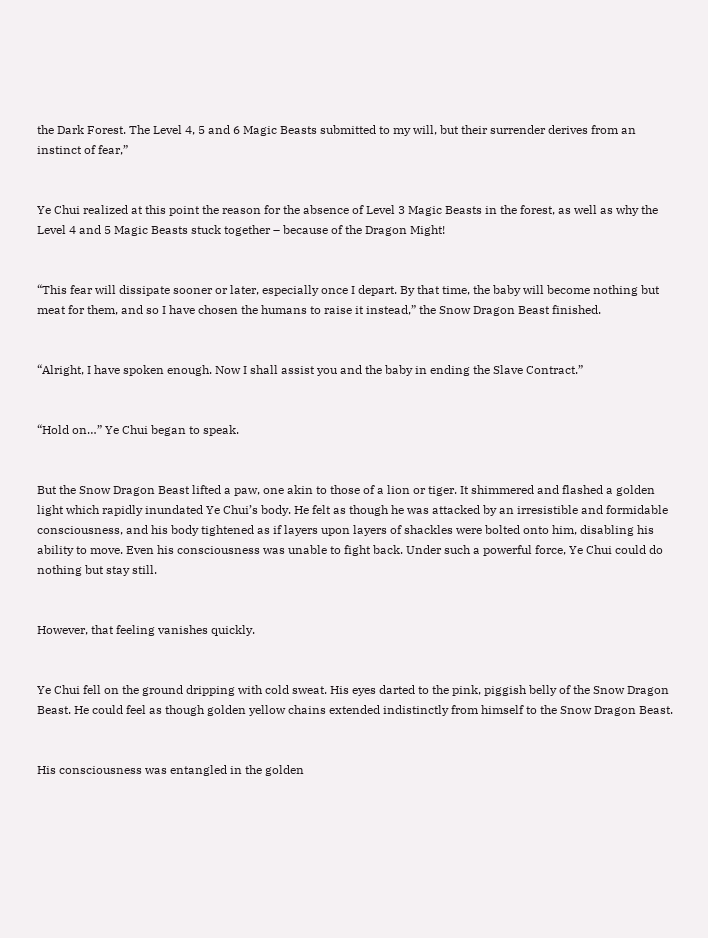the Dark Forest. The Level 4, 5 and 6 Magic Beasts submitted to my will, but their surrender derives from an instinct of fear,”


Ye Chui realized at this point the reason for the absence of Level 3 Magic Beasts in the forest, as well as why the Level 4 and 5 Magic Beasts stuck together – because of the Dragon Might!


“This fear will dissipate sooner or later, especially once I depart. By that time, the baby will become nothing but meat for them, and so I have chosen the humans to raise it instead,” the Snow Dragon Beast finished.


“Alright, I have spoken enough. Now I shall assist you and the baby in ending the Slave Contract.”


“Hold on…” Ye Chui began to speak.


But the Snow Dragon Beast lifted a paw, one akin to those of a lion or tiger. It shimmered and flashed a golden light which rapidly inundated Ye Chui’s body. He felt as though he was attacked by an irresistible and formidable consciousness, and his body tightened as if layers upon layers of shackles were bolted onto him, disabling his ability to move. Even his consciousness was unable to fight back. Under such a powerful force, Ye Chui could do nothing but stay still.


However, that feeling vanishes quickly.


Ye Chui fell on the ground dripping with cold sweat. His eyes darted to the pink, piggish belly of the Snow Dragon Beast. He could feel as though golden yellow chains extended indistinctly from himself to the Snow Dragon Beast.


His consciousness was entangled in the golden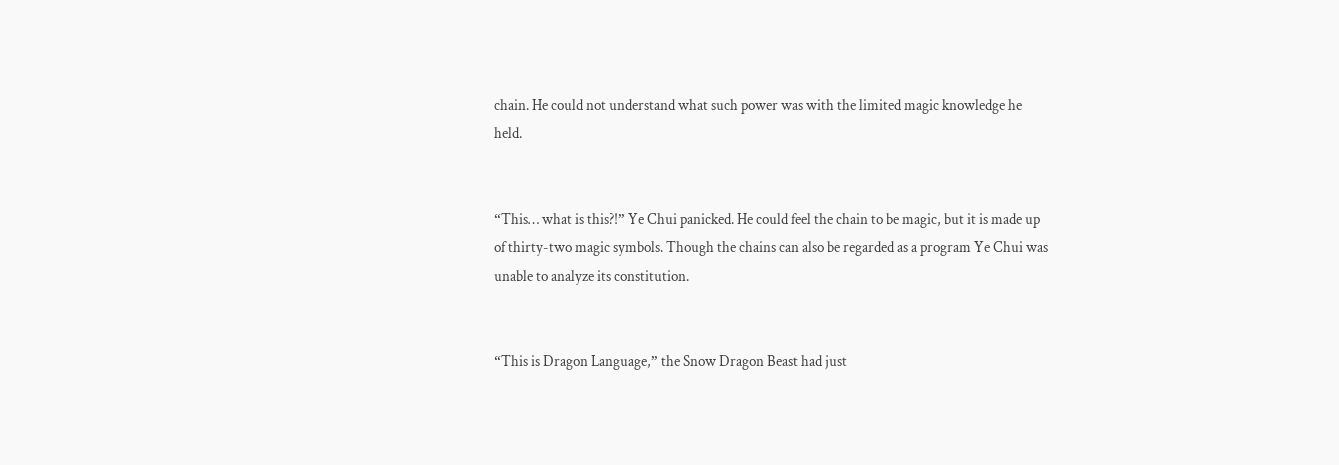chain. He could not understand what such power was with the limited magic knowledge he held.


“This… what is this?!” Ye Chui panicked. He could feel the chain to be magic, but it is made up of thirty-two magic symbols. Though the chains can also be regarded as a program Ye Chui was unable to analyze its constitution.


“This is Dragon Language,” the Snow Dragon Beast had just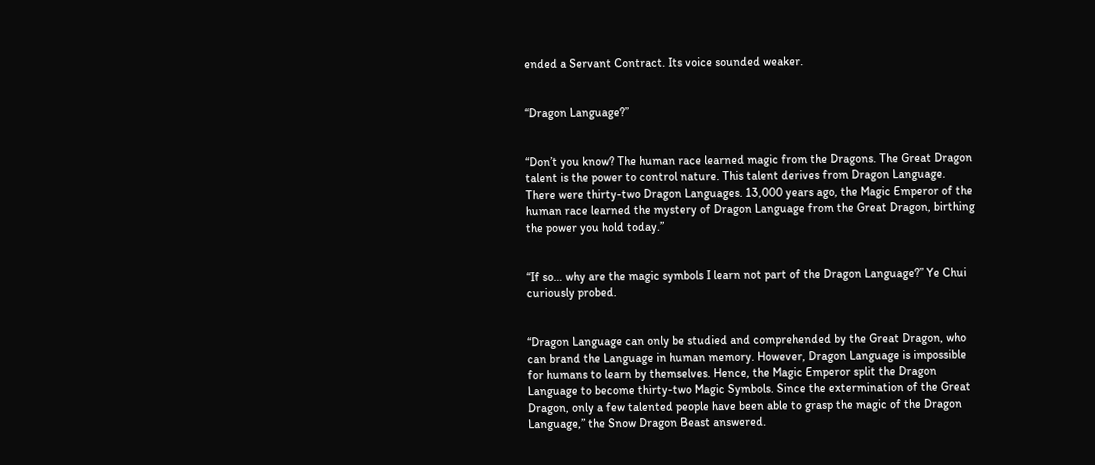ended a Servant Contract. Its voice sounded weaker.


“Dragon Language?”


“Don’t you know? The human race learned magic from the Dragons. The Great Dragon talent is the power to control nature. This talent derives from Dragon Language. There were thirty-two Dragon Languages. 13,000 years ago, the Magic Emperor of the human race learned the mystery of Dragon Language from the Great Dragon, birthing the power you hold today.”


“If so… why are the magic symbols I learn not part of the Dragon Language?” Ye Chui curiously probed.


“Dragon Language can only be studied and comprehended by the Great Dragon, who can brand the Language in human memory. However, Dragon Language is impossible for humans to learn by themselves. Hence, the Magic Emperor split the Dragon Language to become thirty-two Magic Symbols. Since the extermination of the Great Dragon, only a few talented people have been able to grasp the magic of the Dragon Language,” the Snow Dragon Beast answered.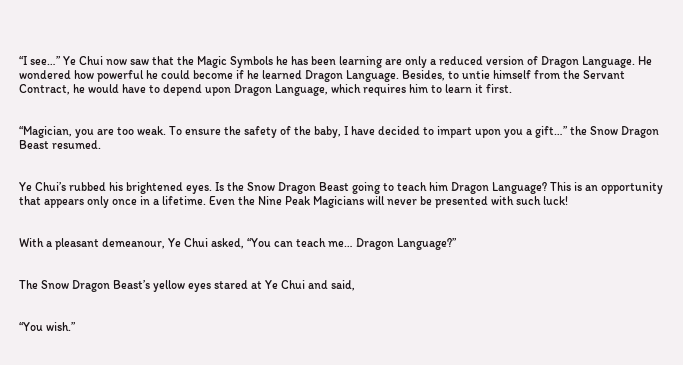“I see…” Ye Chui now saw that the Magic Symbols he has been learning are only a reduced version of Dragon Language. He wondered how powerful he could become if he learned Dragon Language. Besides, to untie himself from the Servant Contract, he would have to depend upon Dragon Language, which requires him to learn it first.


“Magician, you are too weak. To ensure the safety of the baby, I have decided to impart upon you a gift…” the Snow Dragon Beast resumed.


Ye Chui’s rubbed his brightened eyes. Is the Snow Dragon Beast going to teach him Dragon Language? This is an opportunity that appears only once in a lifetime. Even the Nine Peak Magicians will never be presented with such luck!


With a pleasant demeanour, Ye Chui asked, “You can teach me… Dragon Language?”


The Snow Dragon Beast’s yellow eyes stared at Ye Chui and said,


“You wish.”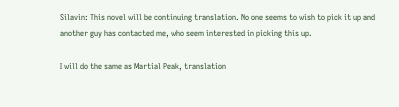Silavin: This novel will be continuing translation. No one seems to wish to pick it up and another guy has contacted me, who seem interested in picking this up.

I will do the same as Martial Peak, translation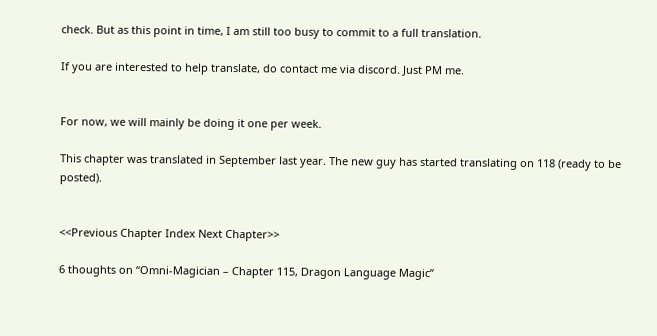check. But as this point in time, I am still too busy to commit to a full translation.

If you are interested to help translate, do contact me via discord. Just PM me.


For now, we will mainly be doing it one per week.

This chapter was translated in September last year. The new guy has started translating on 118 (ready to be posted).


<<Previous Chapter Index Next Chapter>>

6 thoughts on “Omni-Magician – Chapter 115, Dragon Language Magic”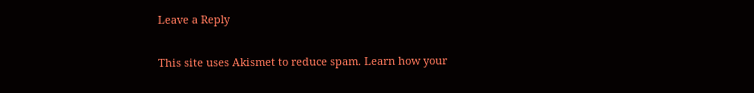Leave a Reply

This site uses Akismet to reduce spam. Learn how your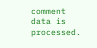comment data is processed.